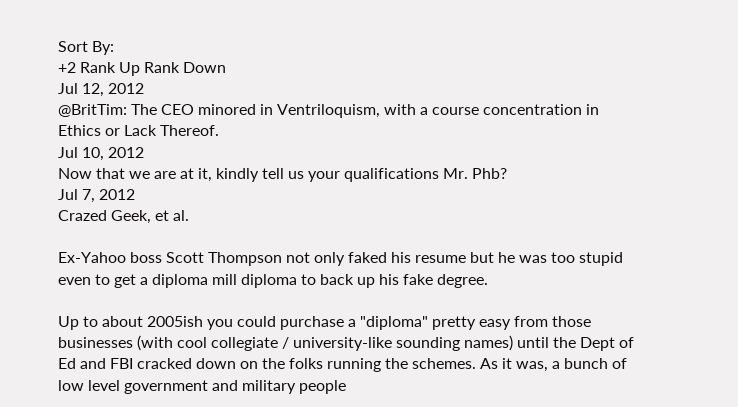Sort By:
+2 Rank Up Rank Down
Jul 12, 2012
@BritTim: The CEO minored in Ventriloquism, with a course concentration in Ethics or Lack Thereof.
Jul 10, 2012
Now that we are at it, kindly tell us your qualifications Mr. Phb?
Jul 7, 2012
Crazed Geek, et al.

Ex-Yahoo boss Scott Thompson not only faked his resume but he was too stupid even to get a diploma mill diploma to back up his fake degree.

Up to about 2005ish you could purchase a "diploma" pretty easy from those businesses (with cool collegiate / university-like sounding names) until the Dept of Ed and FBI cracked down on the folks running the schemes. As it was, a bunch of low level government and military people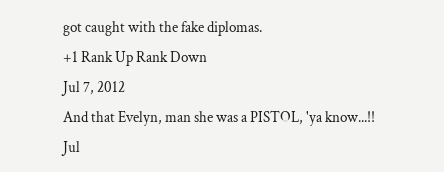got caught with the fake diplomas.
+1 Rank Up Rank Down
Jul 7, 2012
And that Evelyn, man she was a PISTOL, 'ya know...!!
Jul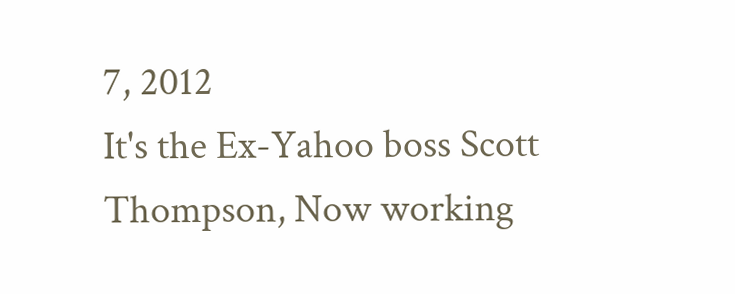7, 2012
It's the Ex-Yahoo boss Scott Thompson, Now working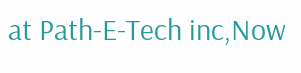at Path-E-Tech inc,Now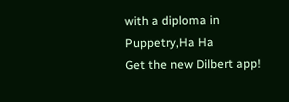with a diploma in Puppetry,Ha Ha
Get the new Dilbert app!